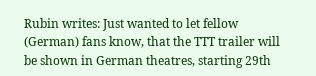Rubin writes: Just wanted to let fellow (German) fans know, that the TTT trailer will be shown in German theatres, starting 29th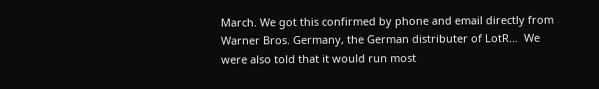March. We got this confirmed by phone and email directly from Warner Bros. Germany, the German distributer of LotR…  We were also told that it would run most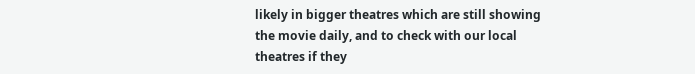likely in bigger theatres which are still showing the movie daily, and to check with our local theatres if they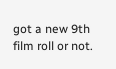got a new 9th film roll or not.